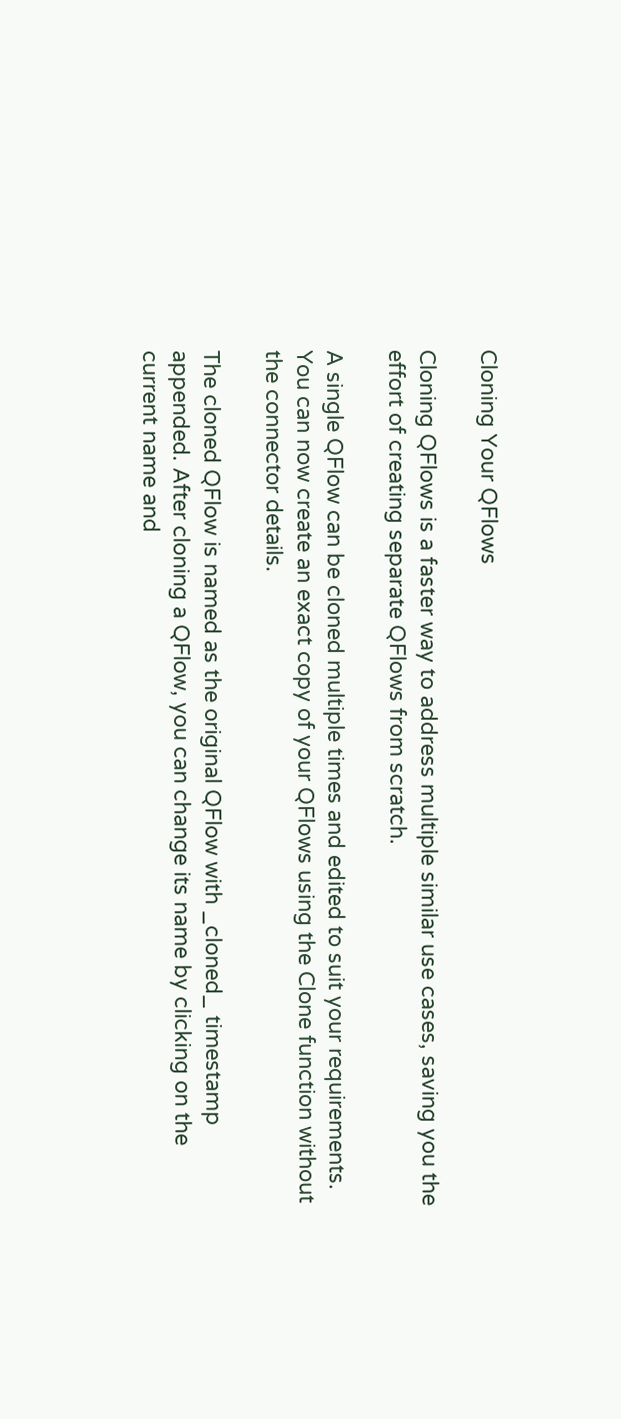Cloning Your QFlows

Cloning QFlows is a faster way to address multiple similar use cases, saving you the effort of creating separate QFlows from scratch.

A single QFlow can be cloned multiple times and edited to suit your requirements. You can now create an exact copy of your QFlows using the Clone function without the connector details.

The cloned QFlow is named as the original QFlow with _cloned_ timestamp appended. After cloning a QFlow, you can change its name by clicking on the current name and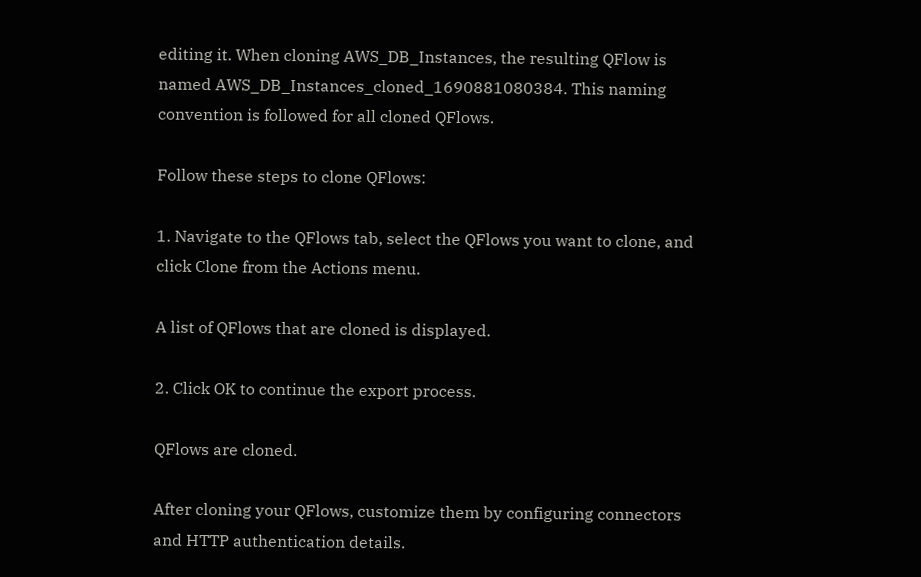editing it. When cloning AWS_DB_Instances, the resulting QFlow is named AWS_DB_Instances_cloned_1690881080384. This naming convention is followed for all cloned QFlows.

Follow these steps to clone QFlows:

1. Navigate to the QFlows tab, select the QFlows you want to clone, and click Clone from the Actions menu.

A list of QFlows that are cloned is displayed.

2. Click OK to continue the export process.

QFlows are cloned.

After cloning your QFlows, customize them by configuring connectors and HTTP authentication details.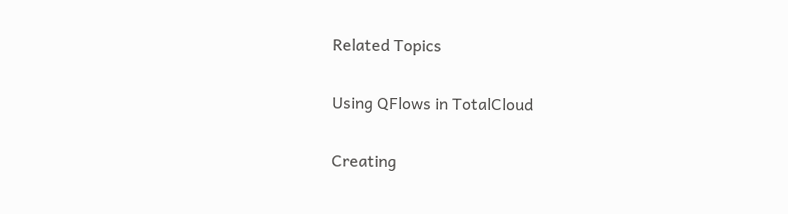Related Topics

Using QFlows in TotalCloud

Creating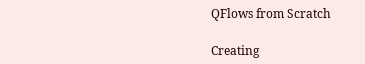QFlows from Scratch

Creating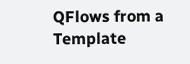QFlows from a Template